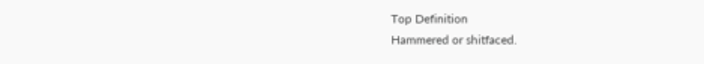Top Definition
Hammered or shitfaced.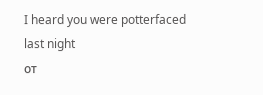I heard you were potterfaced last night
от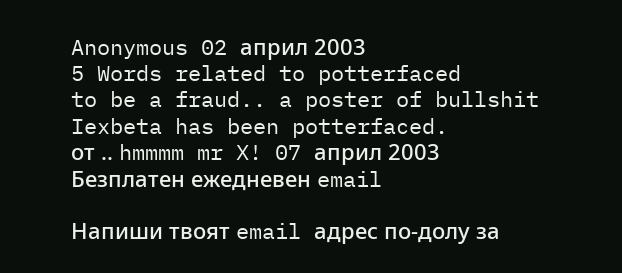Anonymous 02 април 2003
5 Words related to potterfaced
to be a fraud.. a poster of bullshit
Iexbeta has been potterfaced.
от .. hmmmm mr X! 07 април 2003
Безплатен ежедневен email

Напиши твоят email адрес по-долу за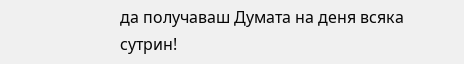да получаваш Думата на деня всяка сутрин!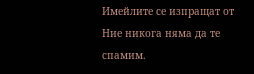Имейлите се изпращат от Ние никога няма да те спамим.